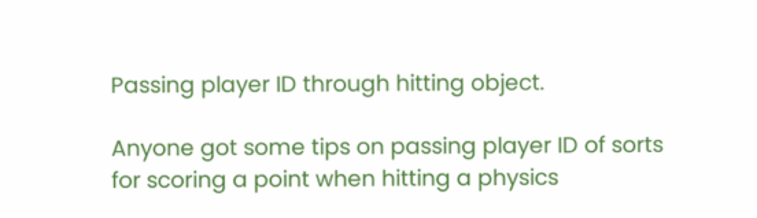Passing player ID through hitting object.

Anyone got some tips on passing player ID of sorts for scoring a point when hitting a physics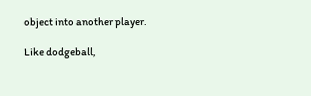object into another player.

Like dodgeball,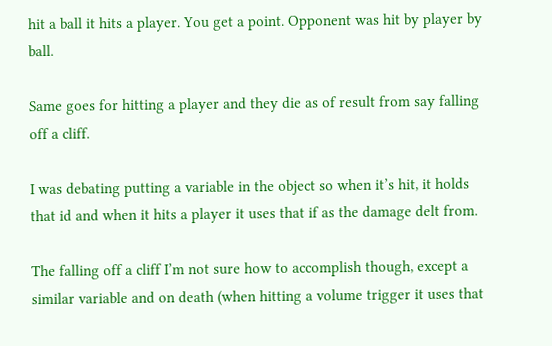hit a ball it hits a player. You get a point. Opponent was hit by player by ball.

Same goes for hitting a player and they die as of result from say falling off a cliff.

I was debating putting a variable in the object so when it’s hit, it holds that id and when it hits a player it uses that if as the damage delt from.

The falling off a cliff I’m not sure how to accomplish though, except a similar variable and on death (when hitting a volume trigger it uses that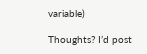variable)

Thoughts? I’d post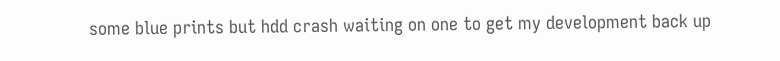some blue prints but hdd crash waiting on one to get my development back up